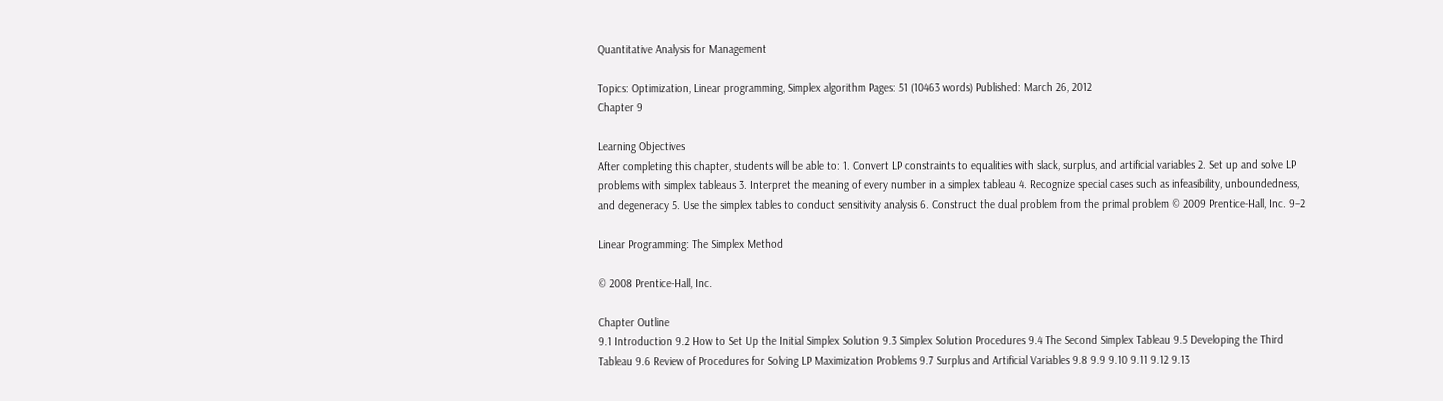Quantitative Analysis for Management

Topics: Optimization, Linear programming, Simplex algorithm Pages: 51 (10463 words) Published: March 26, 2012
Chapter 9

Learning Objectives
After completing this chapter, students will be able to: 1. Convert LP constraints to equalities with slack, surplus, and artificial variables 2. Set up and solve LP problems with simplex tableaus 3. Interpret the meaning of every number in a simplex tableau 4. Recognize special cases such as infeasibility, unboundedness, and degeneracy 5. Use the simplex tables to conduct sensitivity analysis 6. Construct the dual problem from the primal problem © 2009 Prentice-Hall, Inc. 9–2

Linear Programming: The Simplex Method

© 2008 Prentice-Hall, Inc.

Chapter Outline
9.1 Introduction 9.2 How to Set Up the Initial Simplex Solution 9.3 Simplex Solution Procedures 9.4 The Second Simplex Tableau 9.5 Developing the Third Tableau 9.6 Review of Procedures for Solving LP Maximization Problems 9.7 Surplus and Artificial Variables 9.8 9.9 9.10 9.11 9.12 9.13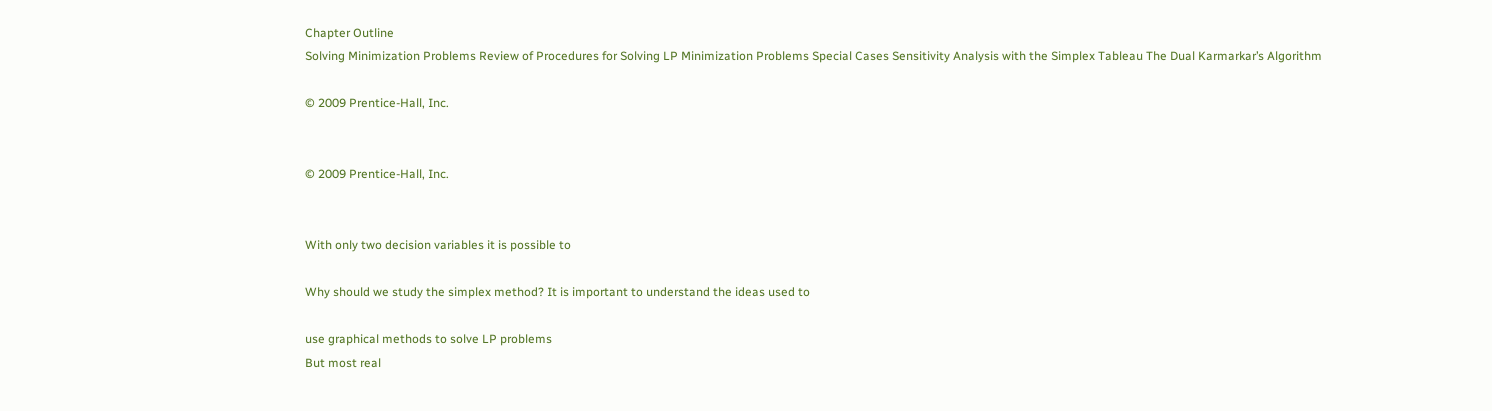Chapter Outline
Solving Minimization Problems Review of Procedures for Solving LP Minimization Problems Special Cases Sensitivity Analysis with the Simplex Tableau The Dual Karmarkar’s Algorithm

© 2009 Prentice-Hall, Inc.


© 2009 Prentice-Hall, Inc.


With only two decision variables it is possible to

Why should we study the simplex method? It is important to understand the ideas used to

use graphical methods to solve LP problems
But most real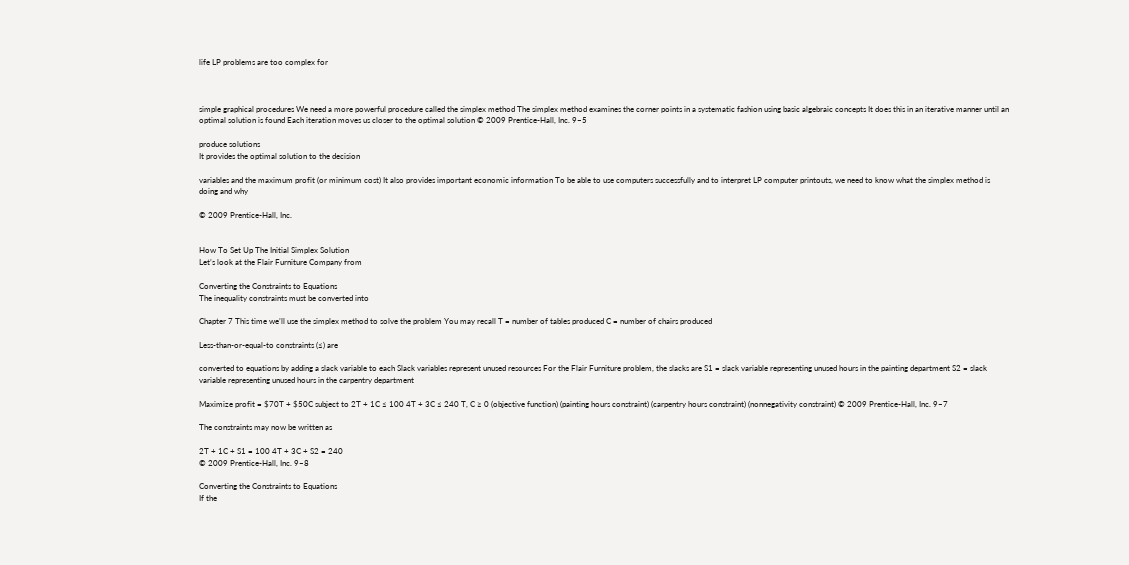life LP problems are too complex for



simple graphical procedures We need a more powerful procedure called the simplex method The simplex method examines the corner points in a systematic fashion using basic algebraic concepts It does this in an iterative manner until an optimal solution is found Each iteration moves us closer to the optimal solution © 2009 Prentice-Hall, Inc. 9–5

produce solutions
It provides the optimal solution to the decision

variables and the maximum profit (or minimum cost) It also provides important economic information To be able to use computers successfully and to interpret LP computer printouts, we need to know what the simplex method is doing and why

© 2009 Prentice-Hall, Inc.


How To Set Up The Initial Simplex Solution
Let’s look at the Flair Furniture Company from

Converting the Constraints to Equations
The inequality constraints must be converted into

Chapter 7 This time we’ll use the simplex method to solve the problem You may recall T = number of tables produced C = number of chairs produced

Less-than-or-equal-to constraints (≤) are

converted to equations by adding a slack variable to each Slack variables represent unused resources For the Flair Furniture problem, the slacks are S1 = slack variable representing unused hours in the painting department S2 = slack variable representing unused hours in the carpentry department

Maximize profit = $70T + $50C subject to 2T + 1C ≤ 100 4T + 3C ≤ 240 T, C ≥ 0 (objective function) (painting hours constraint) (carpentry hours constraint) (nonnegativity constraint) © 2009 Prentice-Hall, Inc. 9–7

The constraints may now be written as

2T + 1C + S1 = 100 4T + 3C + S2 = 240
© 2009 Prentice-Hall, Inc. 9–8

Converting the Constraints to Equations
If the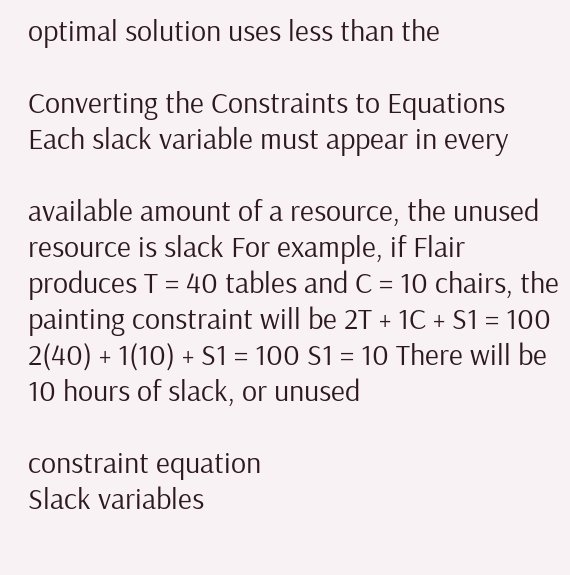optimal solution uses less than the

Converting the Constraints to Equations
Each slack variable must appear in every

available amount of a resource, the unused resource is slack For example, if Flair produces T = 40 tables and C = 10 chairs, the painting constraint will be 2T + 1C + S1 = 100 2(40) + 1(10) + S1 = 100 S1 = 10 There will be 10 hours of slack, or unused

constraint equation
Slack variables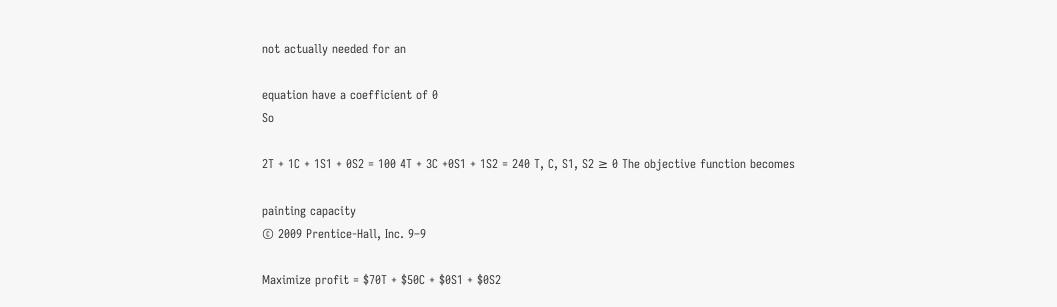not actually needed for an

equation have a coefficient of 0
So

2T + 1C + 1S1 + 0S2 = 100 4T + 3C +0S1 + 1S2 = 240 T, C, S1, S2 ≥ 0 The objective function becomes

painting capacity
© 2009 Prentice-Hall, Inc. 9–9

Maximize profit = $70T + $50C + $0S1 + $0S2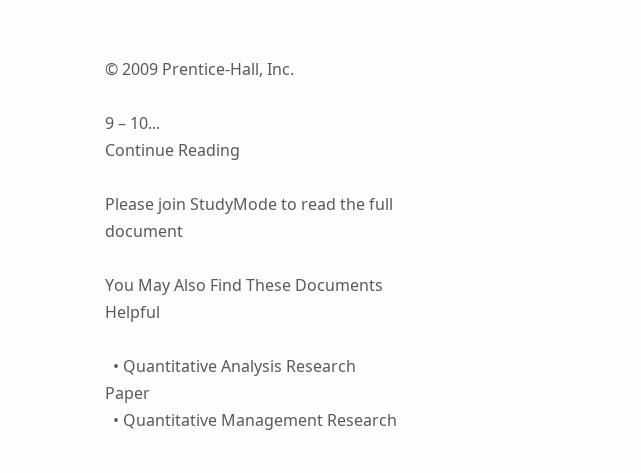© 2009 Prentice-Hall, Inc.

9 – 10...
Continue Reading

Please join StudyMode to read the full document

You May Also Find These Documents Helpful

  • Quantitative Analysis Research Paper
  • Quantitative Management Research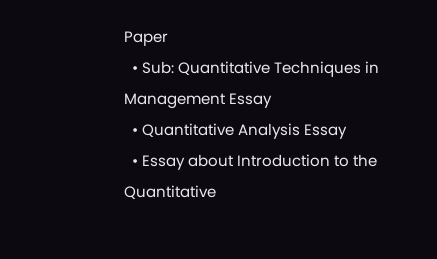Paper
  • Sub: Quantitative Techniques in Management Essay
  • Quantitative Analysis Essay
  • Essay about Introduction to the Quantitative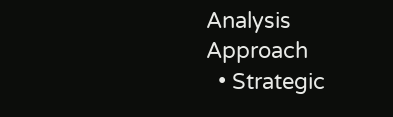Analysis Approach
  • Strategic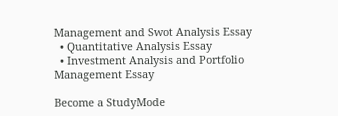Management and Swot Analysis Essay
  • Quantitative Analysis Essay
  • Investment Analysis and Portfolio Management Essay

Become a StudyMode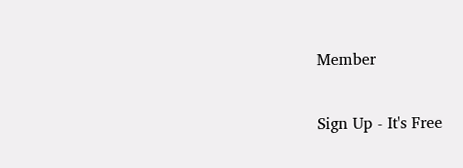Member

Sign Up - It's Free